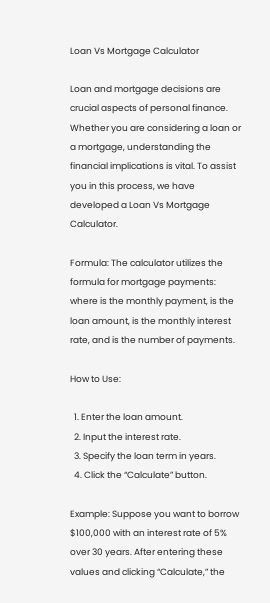Loan Vs Mortgage Calculator

Loan and mortgage decisions are crucial aspects of personal finance. Whether you are considering a loan or a mortgage, understanding the financial implications is vital. To assist you in this process, we have developed a Loan Vs Mortgage Calculator.

Formula: The calculator utilizes the formula for mortgage payments: where is the monthly payment, is the loan amount, is the monthly interest rate, and is the number of payments.

How to Use:

  1. Enter the loan amount.
  2. Input the interest rate.
  3. Specify the loan term in years.
  4. Click the “Calculate” button.

Example: Suppose you want to borrow $100,000 with an interest rate of 5% over 30 years. After entering these values and clicking “Calculate,” the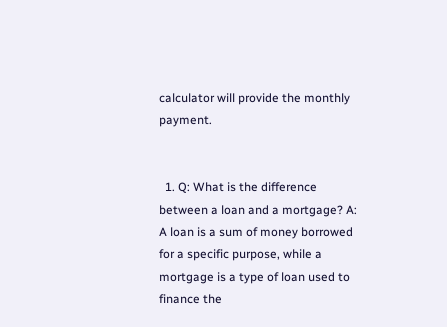calculator will provide the monthly payment.


  1. Q: What is the difference between a loan and a mortgage? A: A loan is a sum of money borrowed for a specific purpose, while a mortgage is a type of loan used to finance the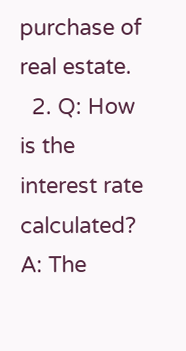purchase of real estate.
  2. Q: How is the interest rate calculated? A: The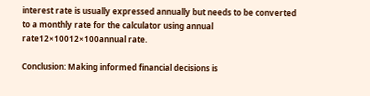interest rate is usually expressed annually but needs to be converted to a monthly rate for the calculator using annual rate12×10012×100annual rate.

Conclusion: Making informed financial decisions is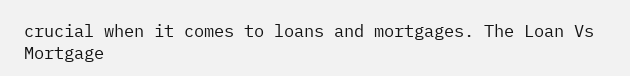crucial when it comes to loans and mortgages. The Loan Vs Mortgage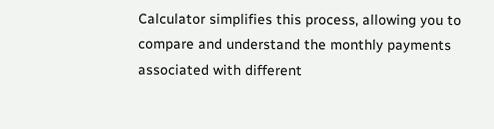Calculator simplifies this process, allowing you to compare and understand the monthly payments associated with different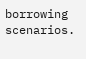borrowing scenarios.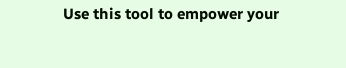Use this tool to empower your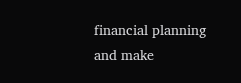financial planning and make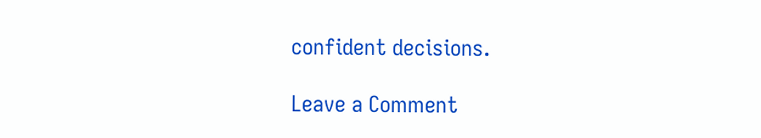confident decisions.

Leave a Comment